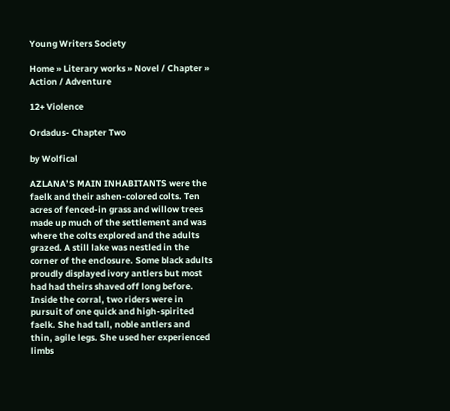Young Writers Society

Home » Literary works » Novel / Chapter » Action / Adventure

12+ Violence

Ordadus- Chapter Two

by Wolfical

AZLANA’S MAIN INHABITANTS were the faelk and their ashen-colored colts. Ten acres of fenced-in grass and willow trees made up much of the settlement and was where the colts explored and the adults grazed. A still lake was nestled in the corner of the enclosure. Some black adults proudly displayed ivory antlers but most had had theirs shaved off long before. Inside the corral, two riders were in pursuit of one quick and high-spirited faelk. She had tall, noble antlers and thin, agile legs. She used her experienced limbs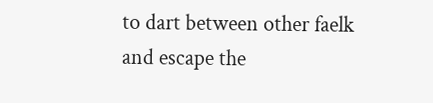to dart between other faelk and escape the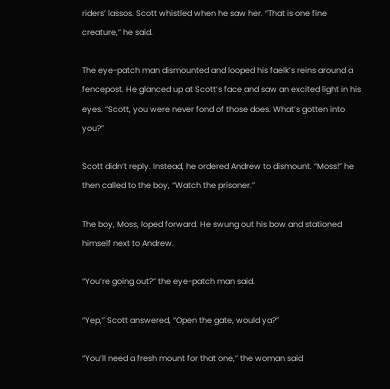riders’ lassos. Scott whistled when he saw her. “That is one fine creature,” he said.

The eye-patch man dismounted and looped his faelk’s reins around a fencepost. He glanced up at Scott’s face and saw an excited light in his eyes. “Scott, you were never fond of those does. What’s gotten into you?”

Scott didn’t reply. Instead, he ordered Andrew to dismount. “Moss!” he then called to the boy, “Watch the prisoner.”

The boy, Moss, loped forward. He swung out his bow and stationed himself next to Andrew.

“You’re going out?” the eye-patch man said.

“Yep,” Scott answered, “Open the gate, would ya?”

“You’ll need a fresh mount for that one,” the woman said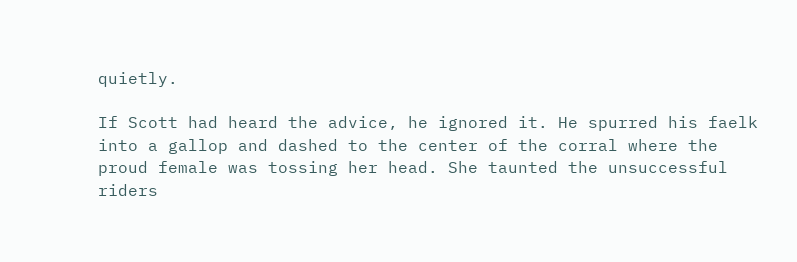quietly.

If Scott had heard the advice, he ignored it. He spurred his faelk into a gallop and dashed to the center of the corral where the proud female was tossing her head. She taunted the unsuccessful riders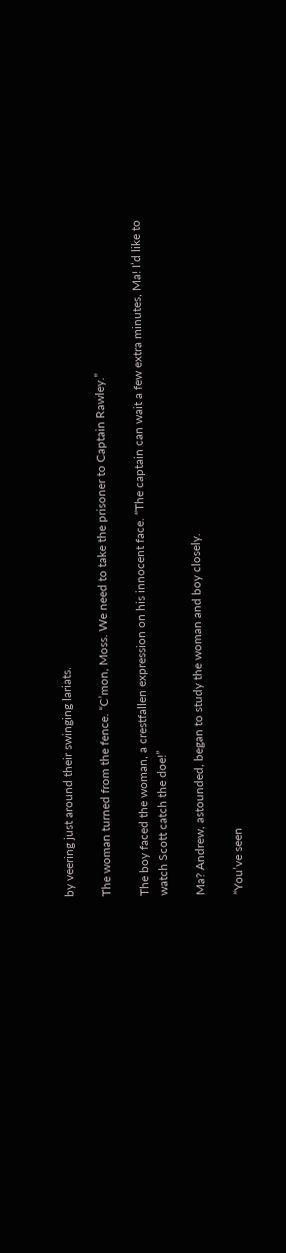by veering just around their swinging lariats.

The woman turned from the fence. “C’mon, Moss. We need to take the prisoner to Captain Rawley.”

The boy faced the woman, a crestfallen expression on his innocent face. “The captain can wait a few extra minutes, Ma! I’d like to watch Scott catch the doe!”

Ma? Andrew, astounded, began to study the woman and boy closely.

“You’ve seen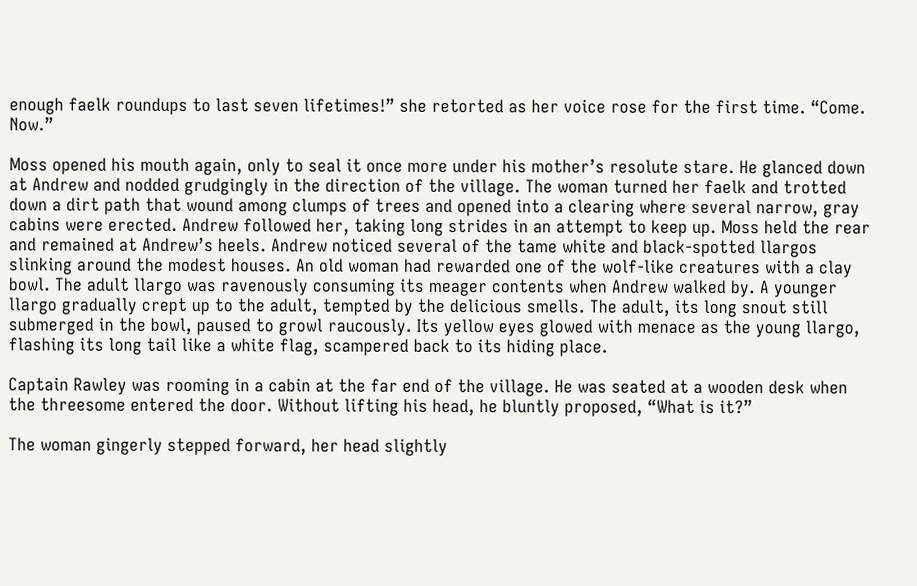enough faelk roundups to last seven lifetimes!” she retorted as her voice rose for the first time. “Come. Now.”

Moss opened his mouth again, only to seal it once more under his mother’s resolute stare. He glanced down at Andrew and nodded grudgingly in the direction of the village. The woman turned her faelk and trotted down a dirt path that wound among clumps of trees and opened into a clearing where several narrow, gray cabins were erected. Andrew followed her, taking long strides in an attempt to keep up. Moss held the rear and remained at Andrew’s heels. Andrew noticed several of the tame white and black-spotted llargos slinking around the modest houses. An old woman had rewarded one of the wolf-like creatures with a clay bowl. The adult llargo was ravenously consuming its meager contents when Andrew walked by. A younger llargo gradually crept up to the adult, tempted by the delicious smells. The adult, its long snout still submerged in the bowl, paused to growl raucously. Its yellow eyes glowed with menace as the young llargo, flashing its long tail like a white flag, scampered back to its hiding place.

Captain Rawley was rooming in a cabin at the far end of the village. He was seated at a wooden desk when the threesome entered the door. Without lifting his head, he bluntly proposed, “What is it?”

The woman gingerly stepped forward, her head slightly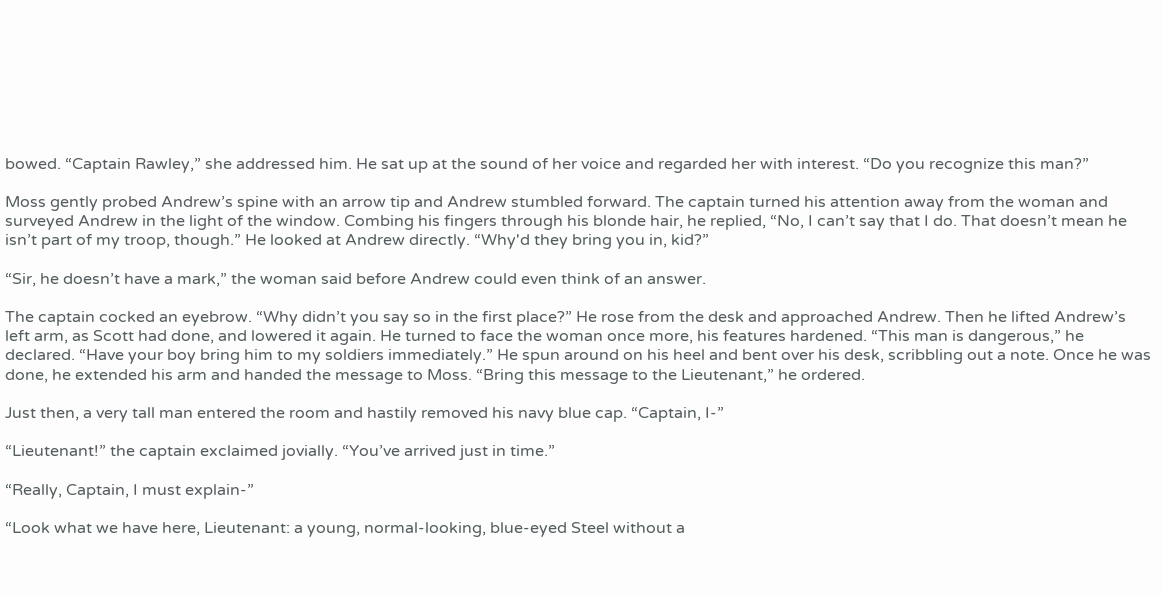bowed. “Captain Rawley,” she addressed him. He sat up at the sound of her voice and regarded her with interest. “Do you recognize this man?”

Moss gently probed Andrew’s spine with an arrow tip and Andrew stumbled forward. The captain turned his attention away from the woman and surveyed Andrew in the light of the window. Combing his fingers through his blonde hair, he replied, “No, I can’t say that I do. That doesn’t mean he isn’t part of my troop, though.” He looked at Andrew directly. “Why'd they bring you in, kid?”

“Sir, he doesn’t have a mark,” the woman said before Andrew could even think of an answer.

The captain cocked an eyebrow. “Why didn’t you say so in the first place?” He rose from the desk and approached Andrew. Then he lifted Andrew’s left arm, as Scott had done, and lowered it again. He turned to face the woman once more, his features hardened. “This man is dangerous,” he declared. “Have your boy bring him to my soldiers immediately.” He spun around on his heel and bent over his desk, scribbling out a note. Once he was done, he extended his arm and handed the message to Moss. “Bring this message to the Lieutenant,” he ordered.

Just then, a very tall man entered the room and hastily removed his navy blue cap. “Captain, I-”

“Lieutenant!” the captain exclaimed jovially. “You’ve arrived just in time.”

“Really, Captain, I must explain-”

“Look what we have here, Lieutenant: a young, normal-looking, blue-eyed Steel without a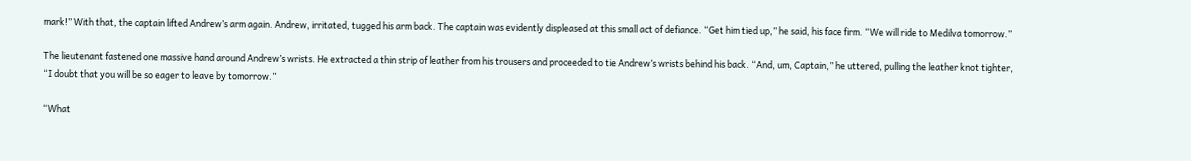mark!” With that, the captain lifted Andrew’s arm again. Andrew, irritated, tugged his arm back. The captain was evidently displeased at this small act of defiance. “Get him tied up,” he said, his face firm. “We will ride to Medilva tomorrow.”

The lieutenant fastened one massive hand around Andrew’s wrists. He extracted a thin strip of leather from his trousers and proceeded to tie Andrew’s wrists behind his back. “And, um, Captain,” he uttered, pulling the leather knot tighter, “I doubt that you will be so eager to leave by tomorrow.”

“What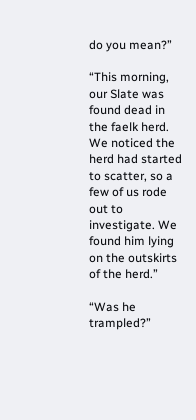do you mean?”

“This morning, our Slate was found dead in the faelk herd. We noticed the herd had started to scatter, so a few of us rode out to investigate. We found him lying on the outskirts of the herd.”

“Was he trampled?”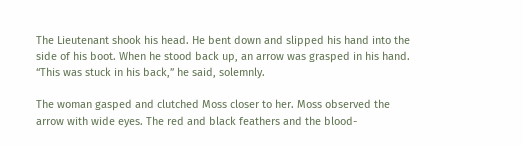The Lieutenant shook his head. He bent down and slipped his hand into the side of his boot. When he stood back up, an arrow was grasped in his hand. “This was stuck in his back,” he said, solemnly.

The woman gasped and clutched Moss closer to her. Moss observed the arrow with wide eyes. The red and black feathers and the blood-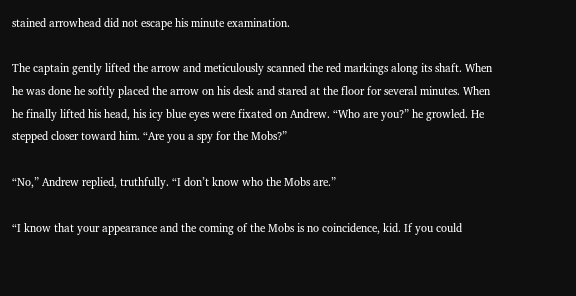stained arrowhead did not escape his minute examination.

The captain gently lifted the arrow and meticulously scanned the red markings along its shaft. When he was done he softly placed the arrow on his desk and stared at the floor for several minutes. When he finally lifted his head, his icy blue eyes were fixated on Andrew. “Who are you?” he growled. He stepped closer toward him. “Are you a spy for the Mobs?”

“No,” Andrew replied, truthfully. “I don’t know who the Mobs are.”

“I know that your appearance and the coming of the Mobs is no coincidence, kid. If you could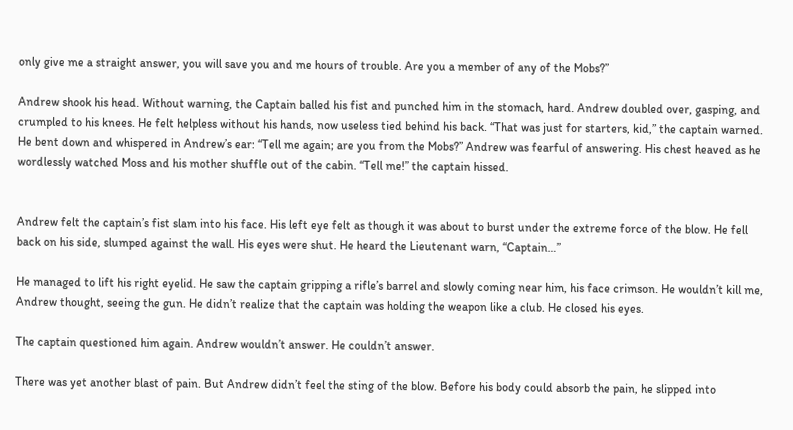only give me a straight answer, you will save you and me hours of trouble. Are you a member of any of the Mobs?”

Andrew shook his head. Without warning, the Captain balled his fist and punched him in the stomach, hard. Andrew doubled over, gasping, and crumpled to his knees. He felt helpless without his hands, now useless tied behind his back. “That was just for starters, kid,” the captain warned. He bent down and whispered in Andrew’s ear: “Tell me again; are you from the Mobs?” Andrew was fearful of answering. His chest heaved as he wordlessly watched Moss and his mother shuffle out of the cabin. “Tell me!” the captain hissed.


Andrew felt the captain’s fist slam into his face. His left eye felt as though it was about to burst under the extreme force of the blow. He fell back on his side, slumped against the wall. His eyes were shut. He heard the Lieutenant warn, “Captain…”

He managed to lift his right eyelid. He saw the captain gripping a rifle’s barrel and slowly coming near him, his face crimson. He wouldn’t kill me, Andrew thought, seeing the gun. He didn’t realize that the captain was holding the weapon like a club. He closed his eyes.

The captain questioned him again. Andrew wouldn’t answer. He couldn’t answer.

There was yet another blast of pain. But Andrew didn’t feel the sting of the blow. Before his body could absorb the pain, he slipped into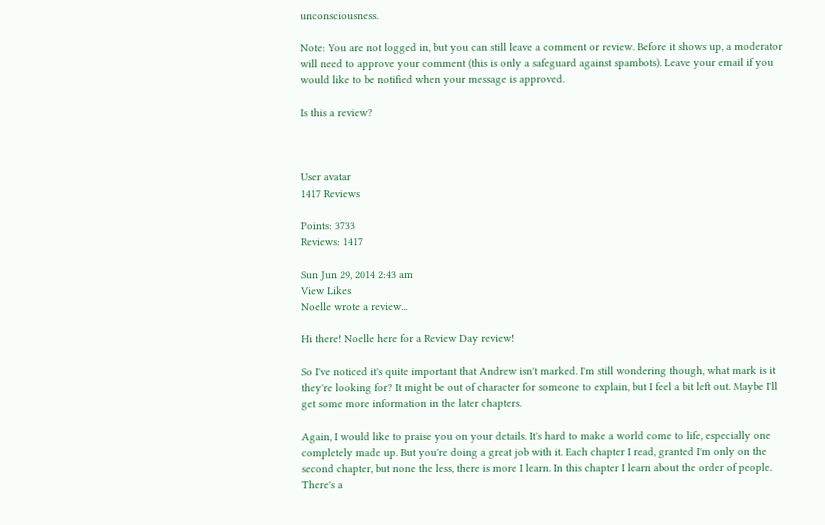unconsciousness.

Note: You are not logged in, but you can still leave a comment or review. Before it shows up, a moderator will need to approve your comment (this is only a safeguard against spambots). Leave your email if you would like to be notified when your message is approved.

Is this a review?



User avatar
1417 Reviews

Points: 3733
Reviews: 1417

Sun Jun 29, 2014 2:43 am
View Likes
Noelle wrote a review...

Hi there! Noelle here for a Review Day review!

So I've noticed it's quite important that Andrew isn't marked. I'm still wondering though, what mark is it they're looking for? It might be out of character for someone to explain, but I feel a bit left out. Maybe I'll get some more information in the later chapters.

Again, I would like to praise you on your details. It's hard to make a world come to life, especially one completely made up. But you're doing a great job with it. Each chapter I read, granted I'm only on the second chapter, but none the less, there is more I learn. In this chapter I learn about the order of people. There's a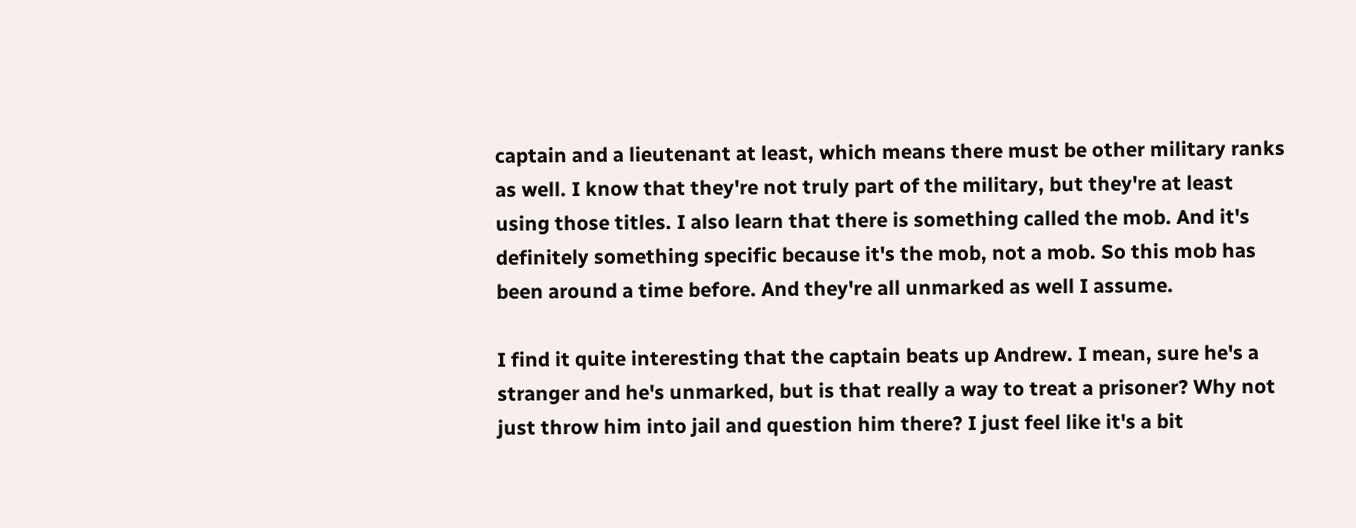captain and a lieutenant at least, which means there must be other military ranks as well. I know that they're not truly part of the military, but they're at least using those titles. I also learn that there is something called the mob. And it's definitely something specific because it's the mob, not a mob. So this mob has been around a time before. And they're all unmarked as well I assume.

I find it quite interesting that the captain beats up Andrew. I mean, sure he's a stranger and he's unmarked, but is that really a way to treat a prisoner? Why not just throw him into jail and question him there? I just feel like it's a bit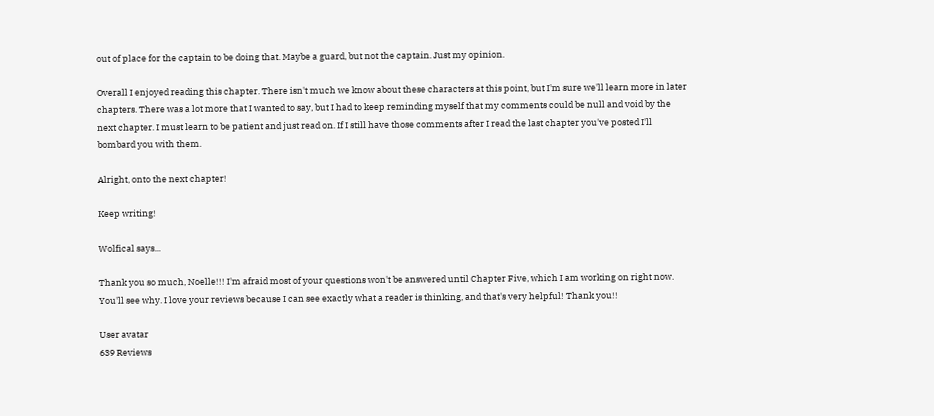out of place for the captain to be doing that. Maybe a guard, but not the captain. Just my opinion.

Overall I enjoyed reading this chapter. There isn't much we know about these characters at this point, but I'm sure we'll learn more in later chapters. There was a lot more that I wanted to say, but I had to keep reminding myself that my comments could be null and void by the next chapter. I must learn to be patient and just read on. If I still have those comments after I read the last chapter you've posted I'll bombard you with them.

Alright, onto the next chapter!

Keep writing!

Wolfical says...

Thank you so much, Noelle!!! I'm afraid most of your questions won't be answered until Chapter Five, which I am working on right now. You'll see why. I love your reviews because I can see exactly what a reader is thinking, and that's very helpful! Thank you!!

User avatar
639 Reviews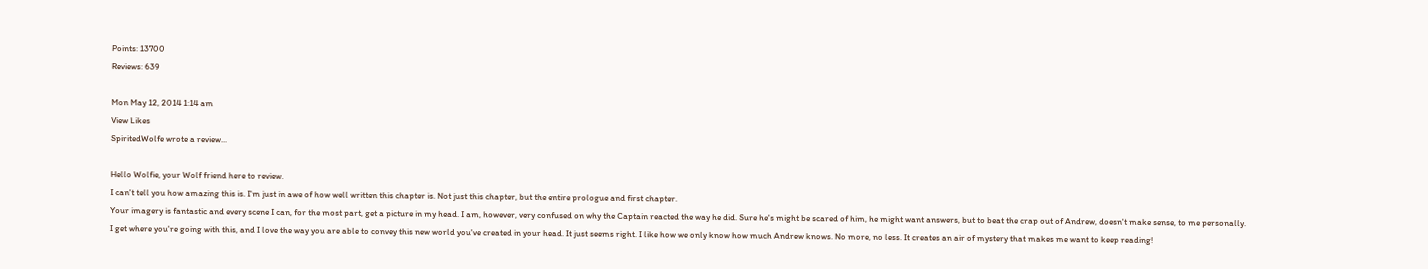Points: 13700
Reviews: 639

Mon May 12, 2014 1:14 am
View Likes
SpiritedWolfe wrote a review...

Hello Wolfie, your Wolf friend here to review.
I can't tell you how amazing this is. I'm just in awe of how well written this chapter is. Not just this chapter, but the entire prologue and first chapter.
Your imagery is fantastic and every scene I can, for the most part, get a picture in my head. I am, however, very confused on why the Captain reacted the way he did. Sure he's might be scared of him, he might want answers, but to beat the crap out of Andrew, doesn't make sense, to me personally.
I get where you're going with this, and I love the way you are able to convey this new world you've created in your head. It just seems right. I like how we only know how much Andrew knows. No more, no less. It creates an air of mystery that makes me want to keep reading!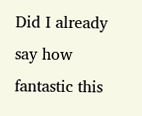Did I already say how fantastic this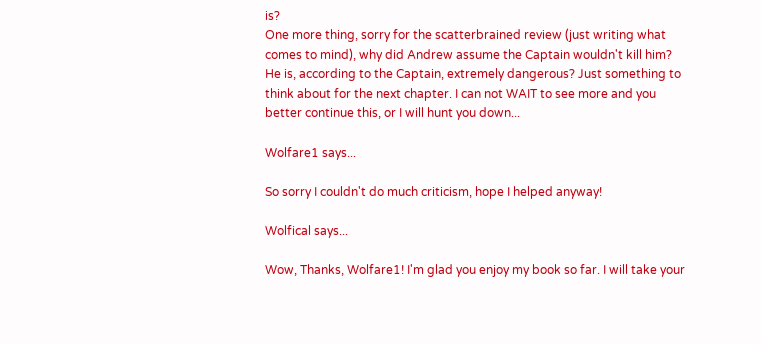is?
One more thing, sorry for the scatterbrained review (just writing what comes to mind), why did Andrew assume the Captain wouldn't kill him? He is, according to the Captain, extremely dangerous? Just something to think about for the next chapter. I can not WAIT to see more and you better continue this, or I will hunt you down...

Wolfare1 says...

So sorry I couldn't do much criticism, hope I helped anyway!

Wolfical says...

Wow, Thanks, Wolfare1! I'm glad you enjoy my book so far. I will take your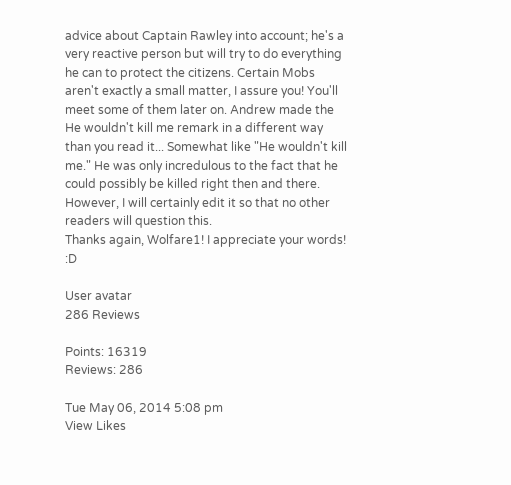advice about Captain Rawley into account; he's a very reactive person but will try to do everything he can to protect the citizens. Certain Mobs aren't exactly a small matter, I assure you! You'll meet some of them later on. Andrew made the He wouldn't kill me remark in a different way than you read it... Somewhat like "He wouldn't kill me." He was only incredulous to the fact that he could possibly be killed right then and there. However, I will certainly edit it so that no other readers will question this.
Thanks again, Wolfare1! I appreciate your words! :D

User avatar
286 Reviews

Points: 16319
Reviews: 286

Tue May 06, 2014 5:08 pm
View Likes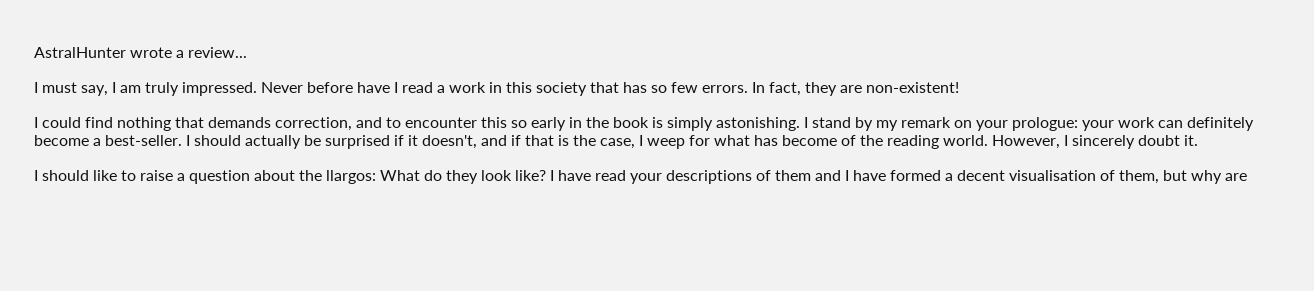AstralHunter wrote a review...

I must say, I am truly impressed. Never before have I read a work in this society that has so few errors. In fact, they are non-existent!

I could find nothing that demands correction, and to encounter this so early in the book is simply astonishing. I stand by my remark on your prologue: your work can definitely become a best-seller. I should actually be surprised if it doesn't, and if that is the case, I weep for what has become of the reading world. However, I sincerely doubt it.

I should like to raise a question about the llargos: What do they look like? I have read your descriptions of them and I have formed a decent visualisation of them, but why are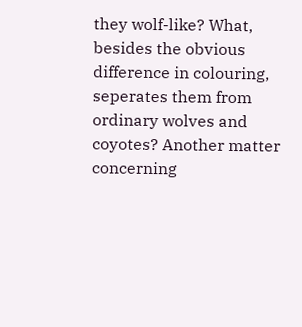they wolf-like? What, besides the obvious difference in colouring, seperates them from ordinary wolves and coyotes? Another matter concerning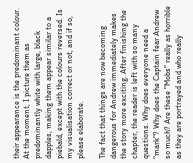their appearance is the predominant colour. At the moment, I picture them as predominantly white with large, black dapples, making them appear similar to a piebald, except with the colours reversed. Is my visualisation correct or not, and if so, please elaborate.

The fact that things are now becoming dangerous for Andrew immediately makes the story more exciting. After finishing the chapter, the reader is left with so many questions. Why does everyone need a "mark"? Why does the Captain fear Andrew so much? Are these "Mobs" really as horrible as they are portrayed and who really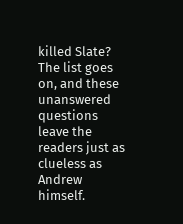killed Slate? The list goes on, and these unanswered questions leave the readers just as clueless as Andrew himself.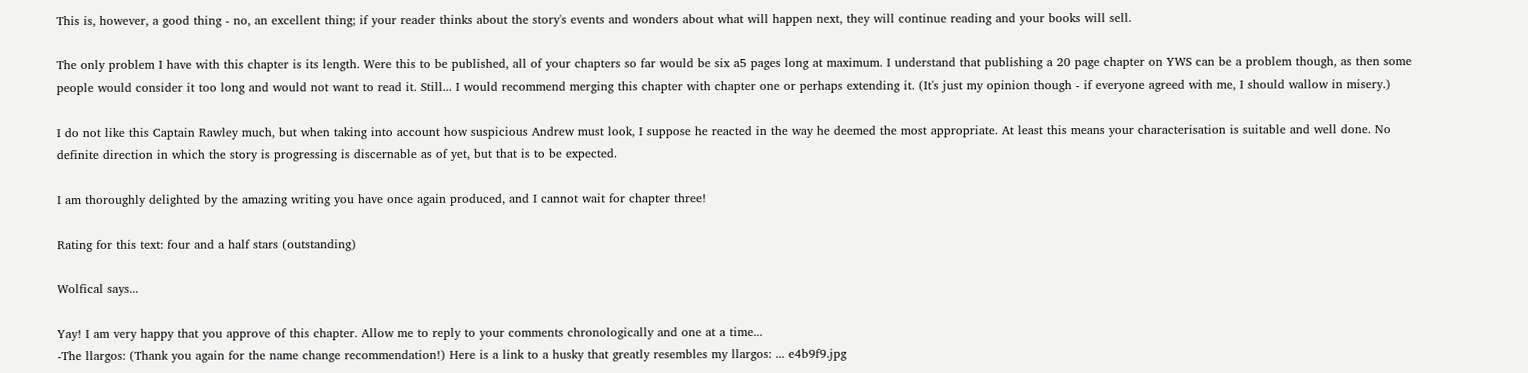This is, however, a good thing - no, an excellent thing; if your reader thinks about the story's events and wonders about what will happen next, they will continue reading and your books will sell.

The only problem I have with this chapter is its length. Were this to be published, all of your chapters so far would be six a5 pages long at maximum. I understand that publishing a 20 page chapter on YWS can be a problem though, as then some people would consider it too long and would not want to read it. Still... I would recommend merging this chapter with chapter one or perhaps extending it. (It's just my opinion though - if everyone agreed with me, I should wallow in misery.)

I do not like this Captain Rawley much, but when taking into account how suspicious Andrew must look, I suppose he reacted in the way he deemed the most appropriate. At least this means your characterisation is suitable and well done. No definite direction in which the story is progressing is discernable as of yet, but that is to be expected.

I am thoroughly delighted by the amazing writing you have once again produced, and I cannot wait for chapter three!

Rating for this text: four and a half stars (outstanding)

Wolfical says...

Yay! I am very happy that you approve of this chapter. Allow me to reply to your comments chronologically and one at a time...
-The llargos: (Thank you again for the name change recommendation!) Here is a link to a husky that greatly resembles my llargos: ... e4b9f9.jpg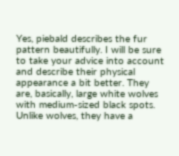Yes, piebald describes the fur pattern beautifully. I will be sure to take your advice into account and describe their physical appearance a bit better. They are, basically, large white wolves with medium-sized black spots. Unlike wolves, they have a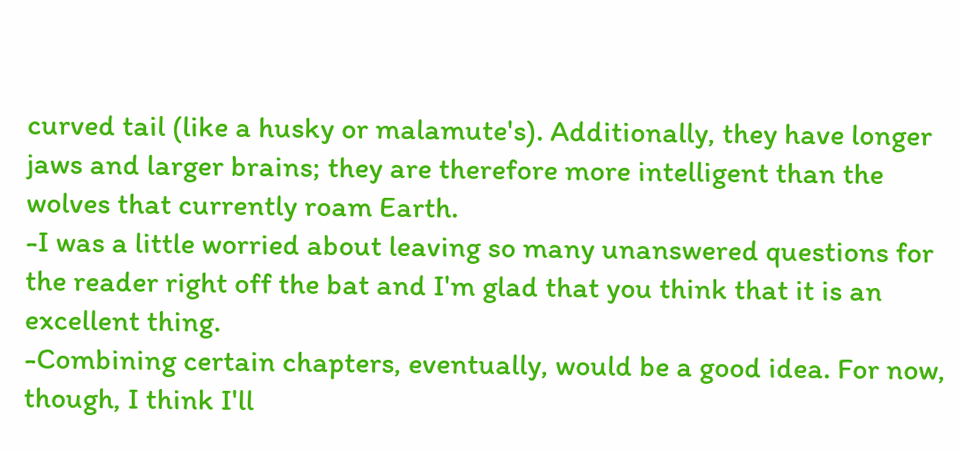curved tail (like a husky or malamute's). Additionally, they have longer jaws and larger brains; they are therefore more intelligent than the wolves that currently roam Earth.
-I was a little worried about leaving so many unanswered questions for the reader right off the bat and I'm glad that you think that it is an excellent thing.
-Combining certain chapters, eventually, would be a good idea. For now, though, I think I'll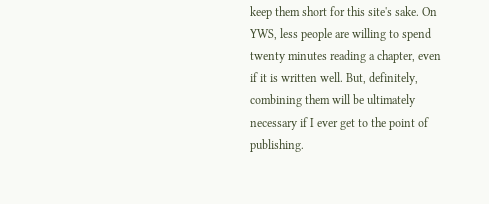keep them short for this site's sake. On YWS, less people are willing to spend twenty minutes reading a chapter, even if it is written well. But, definitely, combining them will be ultimately necessary if I ever get to the point of publishing.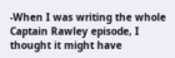-When I was writing the whole Captain Rawley episode, I thought it might have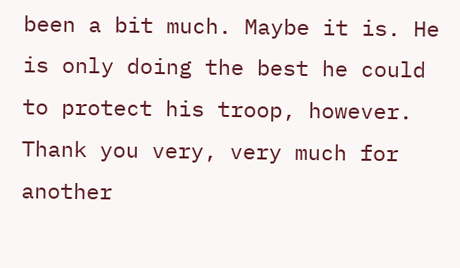been a bit much. Maybe it is. He is only doing the best he could to protect his troop, however.
Thank you very, very much for another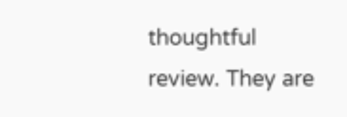thoughtful review. They are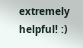extremely helpful! :)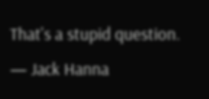That's a stupid question.
— Jack Hanna